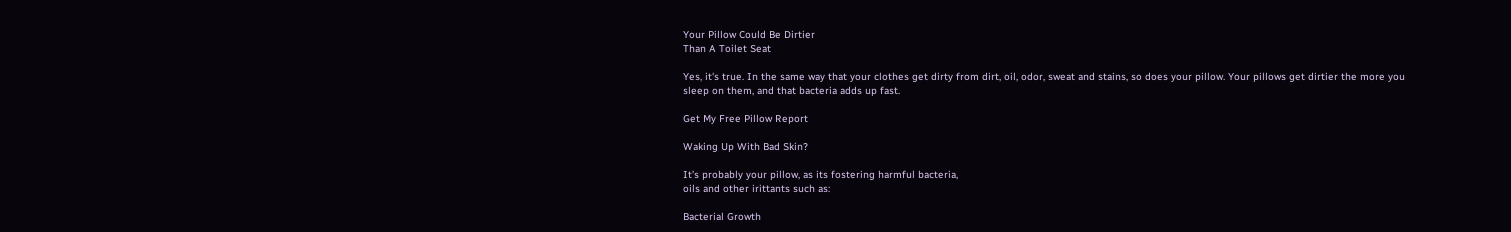Your Pillow Could Be Dirtier
Than A Toilet Seat

Yes, it's true. In the same way that your clothes get dirty from dirt, oil, odor, sweat and stains, so does your pillow. Your pillows get dirtier the more you sleep on them, and that bacteria adds up fast.

Get My Free Pillow Report

Waking Up With Bad Skin?

It’s probably your pillow, as its fostering harmful bacteria,
oils and other irittants such as:

Bacterial Growth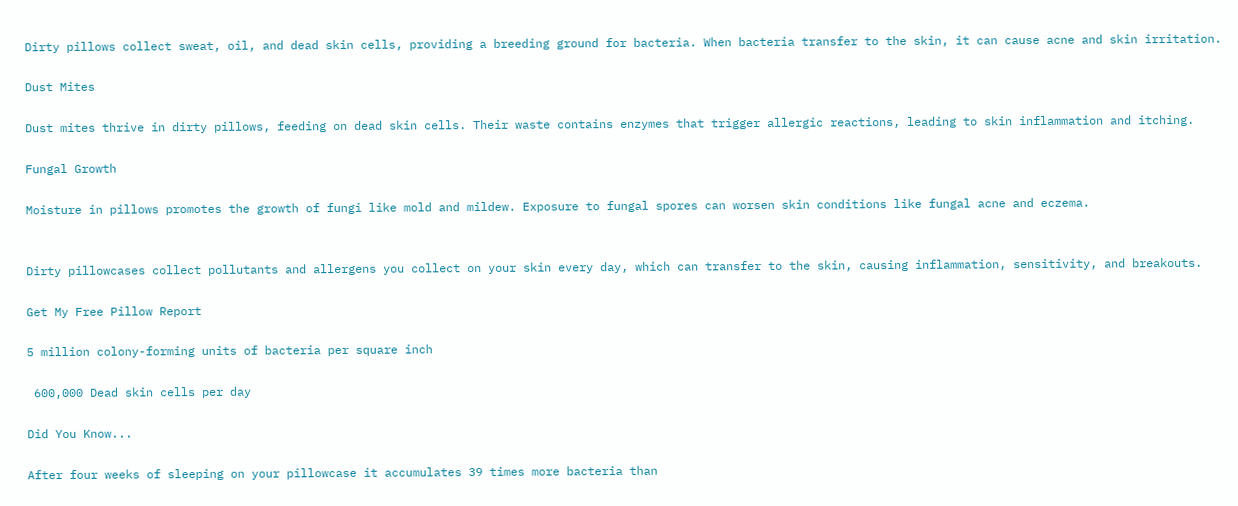Dirty pillows collect sweat, oil, and dead skin cells, providing a breeding ground for bacteria. When bacteria transfer to the skin, it can cause acne and skin irritation.

Dust Mites

Dust mites thrive in dirty pillows, feeding on dead skin cells. Their waste contains enzymes that trigger allergic reactions, leading to skin inflammation and itching.

Fungal Growth

Moisture in pillows promotes the growth of fungi like mold and mildew. Exposure to fungal spores can worsen skin conditions like fungal acne and eczema.


Dirty pillowcases collect pollutants and allergens you collect on your skin every day, which can transfer to the skin, causing inflammation, sensitivity, and breakouts.

Get My Free Pillow Report

5 million colony-forming units of bacteria per square inch

 600,000 Dead skin cells per day

Did You Know...

After four weeks of sleeping on your pillowcase it accumulates 39 times more bacteria than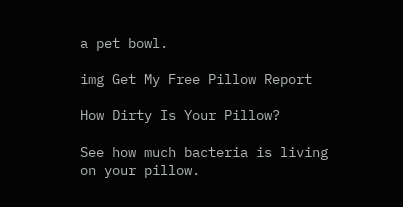a pet bowl.

img Get My Free Pillow Report

How Dirty Is Your Pillow?

See how much bacteria is living on your pillow.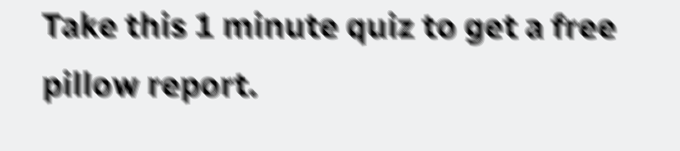Take this 1 minute quiz to get a free pillow report.